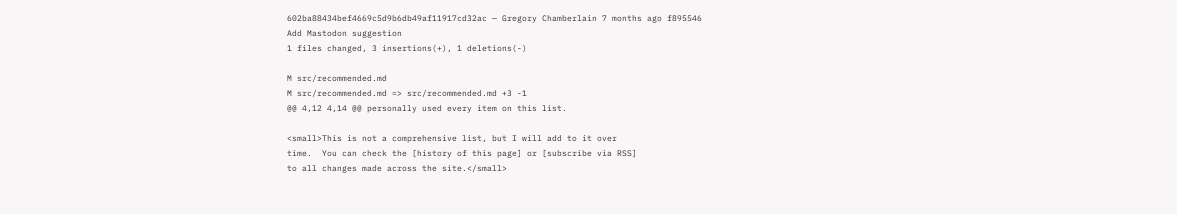602ba88434bef4669c5d9b6db49af11917cd32ac — Gregory Chamberlain 7 months ago f895546
Add Mastodon suggestion
1 files changed, 3 insertions(+), 1 deletions(-)

M src/recommended.md
M src/recommended.md => src/recommended.md +3 -1
@@ 4,12 4,14 @@ personally used every item on this list.

<small>This is not a comprehensive list, but I will add to it over
time.  You can check the [history of this page] or [subscribe via RSS]
to all changes made across the site.</small>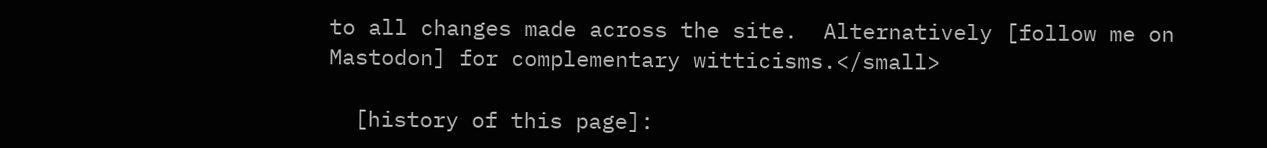to all changes made across the site.  Alternatively [follow me on
Mastodon] for complementary witticisms.</small>

  [history of this page]: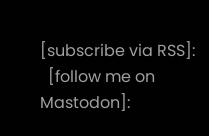[subscribe via RSS]:
  [follow me on Mastodon]: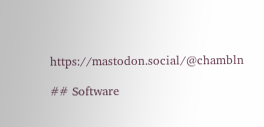https://mastodon.social/@chambln

## Software